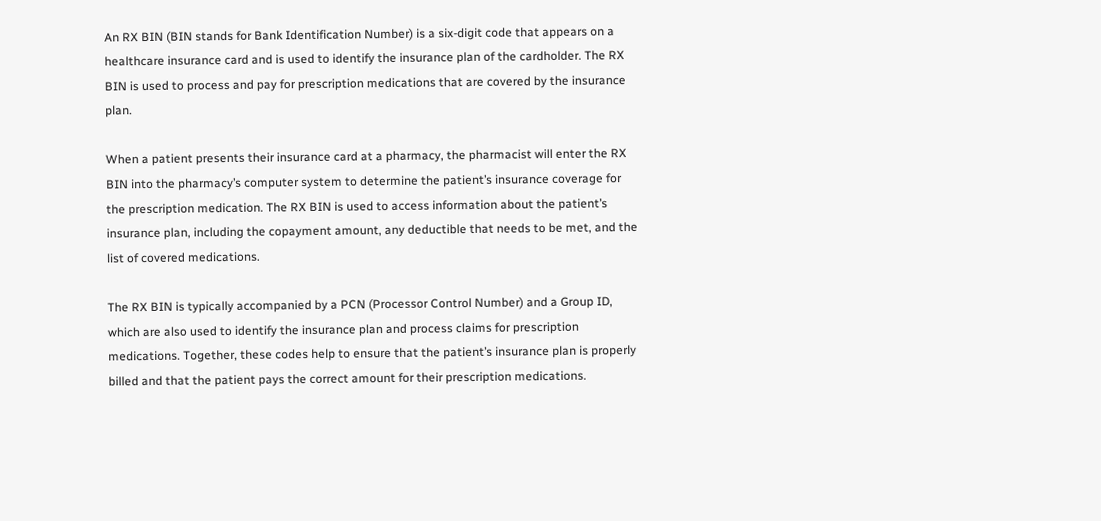An RX BIN (BIN stands for Bank Identification Number) is a six-digit code that appears on a healthcare insurance card and is used to identify the insurance plan of the cardholder. The RX BIN is used to process and pay for prescription medications that are covered by the insurance plan.

When a patient presents their insurance card at a pharmacy, the pharmacist will enter the RX BIN into the pharmacy’s computer system to determine the patient’s insurance coverage for the prescription medication. The RX BIN is used to access information about the patient’s insurance plan, including the copayment amount, any deductible that needs to be met, and the list of covered medications.

The RX BIN is typically accompanied by a PCN (Processor Control Number) and a Group ID, which are also used to identify the insurance plan and process claims for prescription medications. Together, these codes help to ensure that the patient’s insurance plan is properly billed and that the patient pays the correct amount for their prescription medications.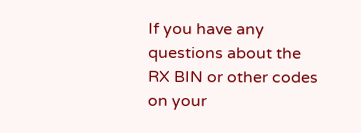If you have any questions about the RX BIN or other codes on your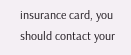insurance card, you should contact your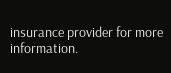insurance provider for more information.